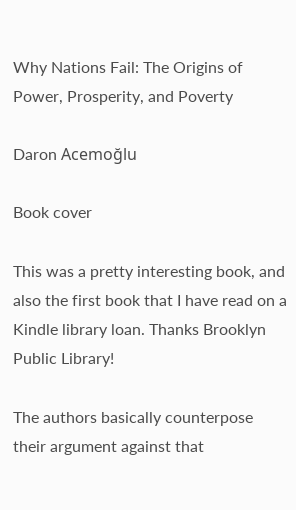Why Nations Fail: The Origins of Power, Prosperity, and Poverty

Daron Acemoğlu

Book cover

This was a pretty interesting book, and also the first book that I have read on a Kindle library loan. Thanks Brooklyn Public Library!

The authors basically counterpose their argument against that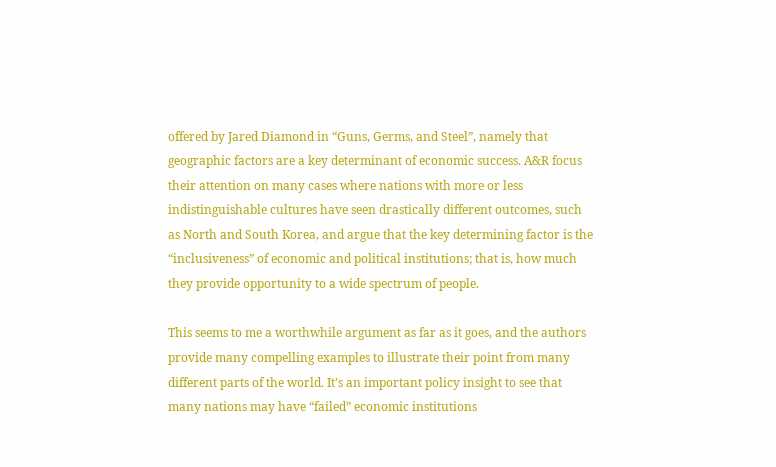offered by Jared Diamond in “Guns, Germs, and Steel”, namely that geographic factors are a key determinant of economic success. A&R focus their attention on many cases where nations with more or less indistinguishable cultures have seen drastically different outcomes, such as North and South Korea, and argue that the key determining factor is the “inclusiveness” of economic and political institutions; that is, how much they provide opportunity to a wide spectrum of people.

This seems to me a worthwhile argument as far as it goes, and the authors provide many compelling examples to illustrate their point from many different parts of the world. It’s an important policy insight to see that many nations may have “failed” economic institutions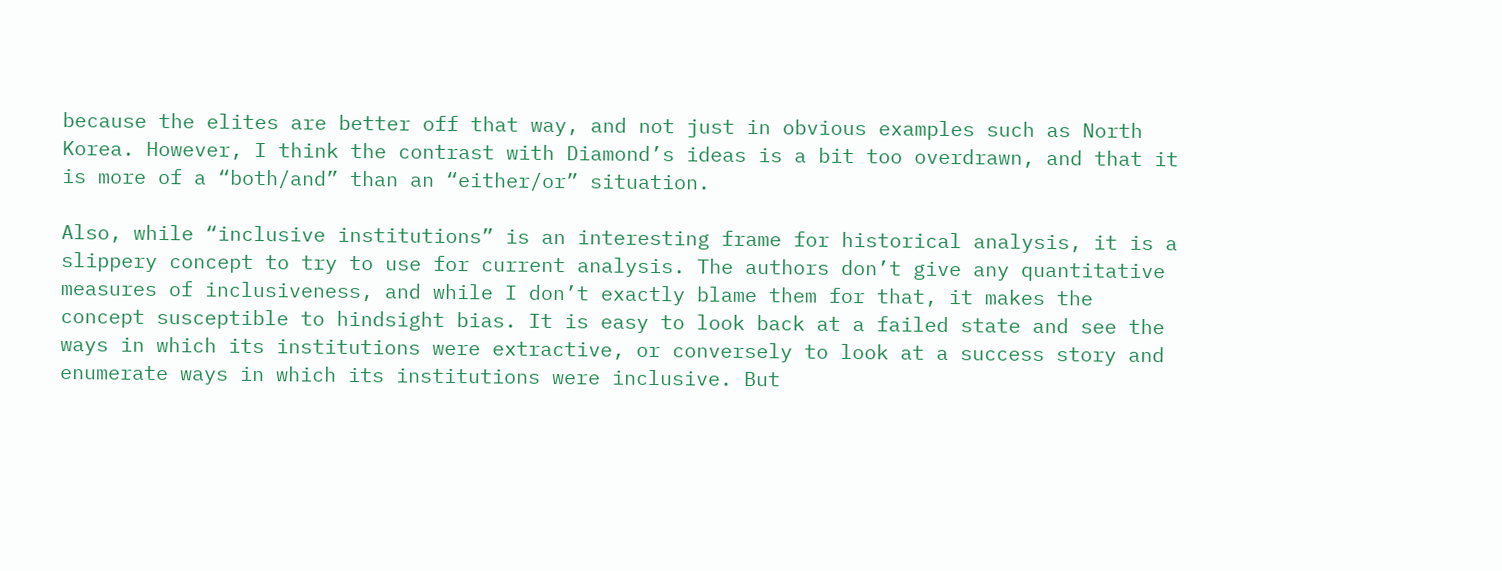because the elites are better off that way, and not just in obvious examples such as North Korea. However, I think the contrast with Diamond’s ideas is a bit too overdrawn, and that it is more of a “both/and” than an “either/or” situation.

Also, while “inclusive institutions” is an interesting frame for historical analysis, it is a slippery concept to try to use for current analysis. The authors don’t give any quantitative measures of inclusiveness, and while I don’t exactly blame them for that, it makes the concept susceptible to hindsight bias. It is easy to look back at a failed state and see the ways in which its institutions were extractive, or conversely to look at a success story and enumerate ways in which its institutions were inclusive. But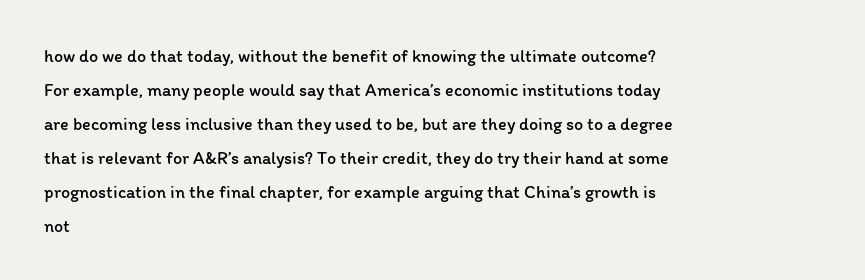how do we do that today, without the benefit of knowing the ultimate outcome? For example, many people would say that America’s economic institutions today are becoming less inclusive than they used to be, but are they doing so to a degree that is relevant for A&R’s analysis? To their credit, they do try their hand at some prognostication in the final chapter, for example arguing that China’s growth is not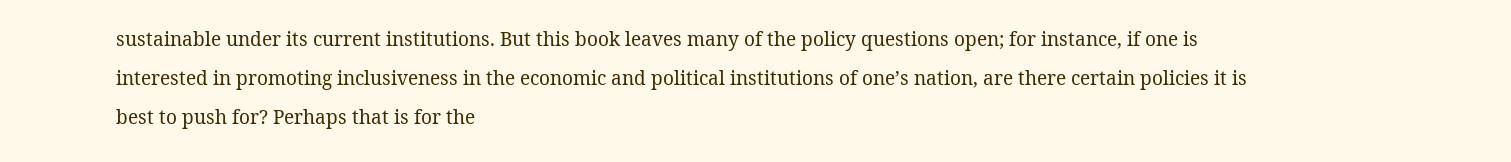sustainable under its current institutions. But this book leaves many of the policy questions open; for instance, if one is interested in promoting inclusiveness in the economic and political institutions of one’s nation, are there certain policies it is best to push for? Perhaps that is for the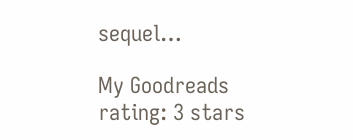sequel…

My Goodreads rating: 3 stars